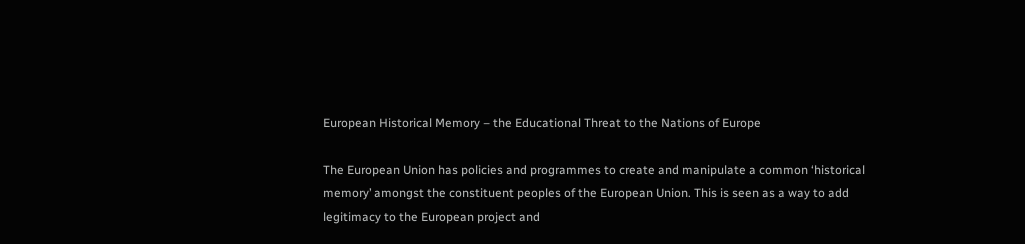European Historical Memory – the Educational Threat to the Nations of Europe

The European Union has policies and programmes to create and manipulate a common ‘historical memory’ amongst the constituent peoples of the European Union. This is seen as a way to add legitimacy to the European project and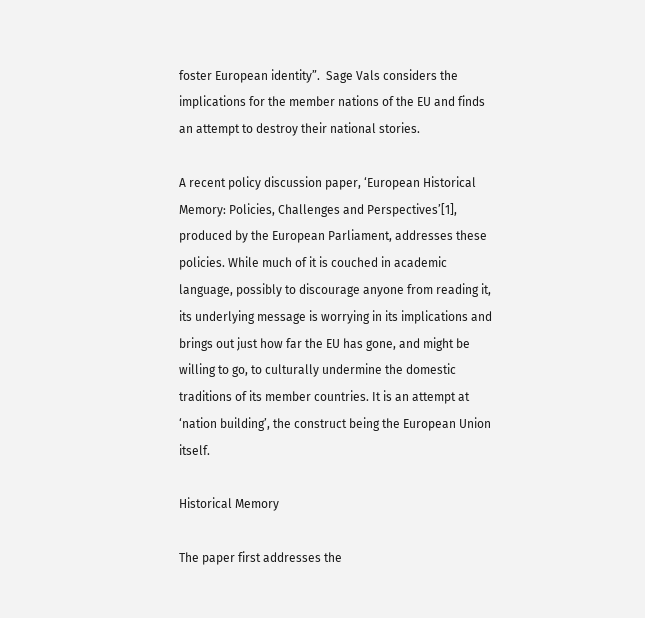foster European identity”.  Sage Vals considers the implications for the member nations of the EU and finds an attempt to destroy their national stories.

A recent policy discussion paper, ‘European Historical Memory: Policies, Challenges and Perspectives’[1], produced by the European Parliament, addresses these policies. While much of it is couched in academic language, possibly to discourage anyone from reading it, its underlying message is worrying in its implications and brings out just how far the EU has gone, and might be willing to go, to culturally undermine the domestic traditions of its member countries. It is an attempt at ‘nation building’, the construct being the European Union itself.

Historical Memory

The paper first addresses the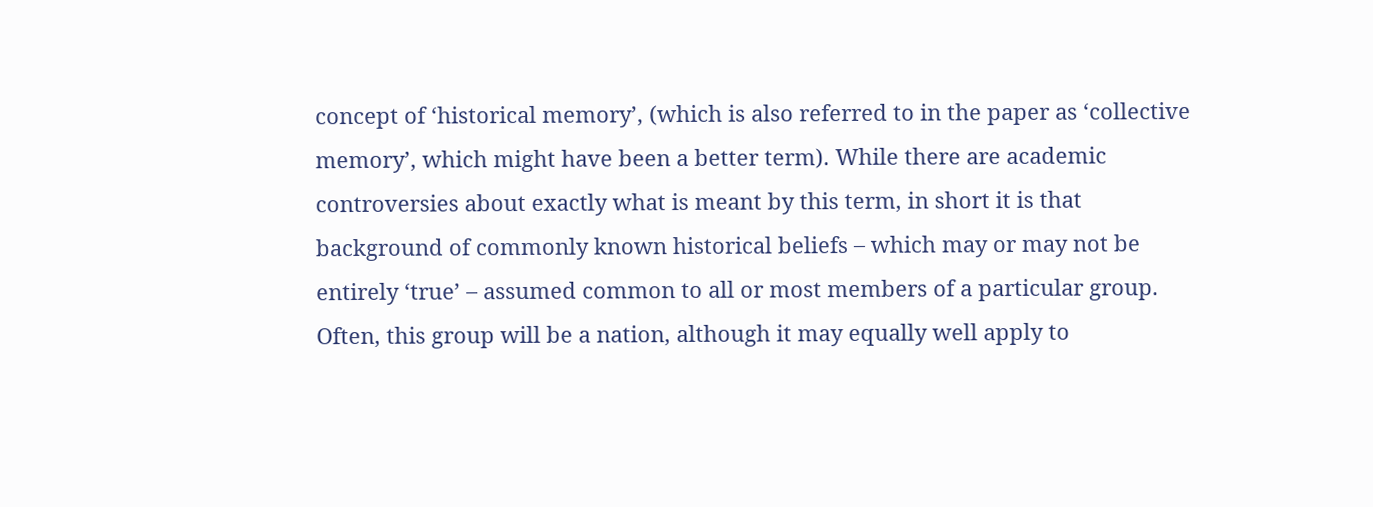concept of ‘historical memory’, (which is also referred to in the paper as ‘collective memory’, which might have been a better term). While there are academic controversies about exactly what is meant by this term, in short it is that background of commonly known historical beliefs – which may or may not be entirely ‘true’ – assumed common to all or most members of a particular group. Often, this group will be a nation, although it may equally well apply to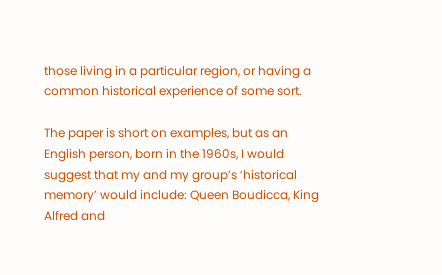those living in a particular region, or having a common historical experience of some sort.

The paper is short on examples, but as an English person, born in the 1960s, I would suggest that my and my group’s ‘historical memory’ would include: Queen Boudicca, King Alfred and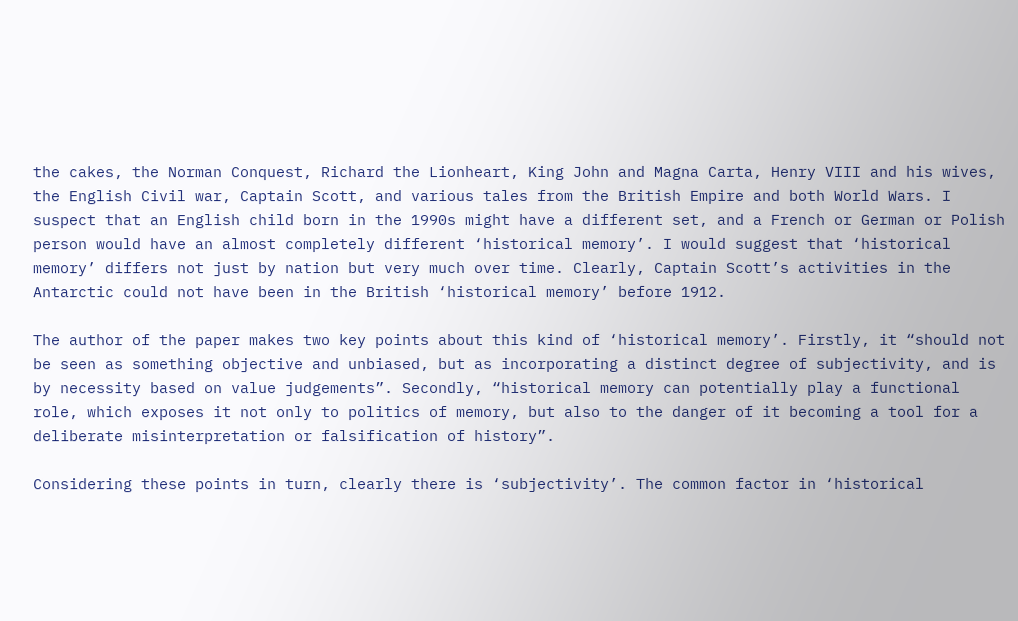the cakes, the Norman Conquest, Richard the Lionheart, King John and Magna Carta, Henry VIII and his wives, the English Civil war, Captain Scott, and various tales from the British Empire and both World Wars. I suspect that an English child born in the 1990s might have a different set, and a French or German or Polish person would have an almost completely different ‘historical memory’. I would suggest that ‘historical memory’ differs not just by nation but very much over time. Clearly, Captain Scott’s activities in the Antarctic could not have been in the British ‘historical memory’ before 1912.

The author of the paper makes two key points about this kind of ‘historical memory’. Firstly, it “should not be seen as something objective and unbiased, but as incorporating a distinct degree of subjectivity, and is by necessity based on value judgements”. Secondly, “historical memory can potentially play a functional role, which exposes it not only to politics of memory, but also to the danger of it becoming a tool for a deliberate misinterpretation or falsification of history”.

Considering these points in turn, clearly there is ‘subjectivity’. The common factor in ‘historical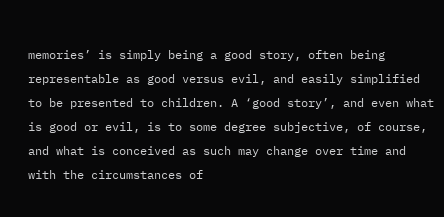memories’ is simply being a good story, often being representable as good versus evil, and easily simplified to be presented to children. A ‘good story’, and even what is good or evil, is to some degree subjective, of course, and what is conceived as such may change over time and with the circumstances of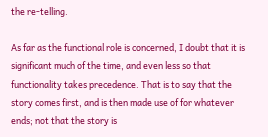the re-telling.

As far as the functional role is concerned, I doubt that it is significant much of the time, and even less so that functionality takes precedence. That is to say that the story comes first, and is then made use of for whatever ends; not that the story is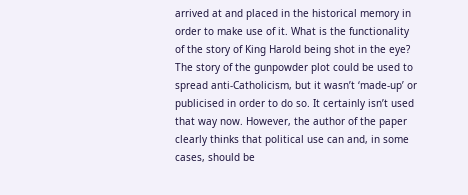arrived at and placed in the historical memory in order to make use of it. What is the functionality of the story of King Harold being shot in the eye? The story of the gunpowder plot could be used to spread anti-Catholicism, but it wasn’t ‘made-up’ or publicised in order to do so. It certainly isn’t used that way now. However, the author of the paper clearly thinks that political use can and, in some cases, should be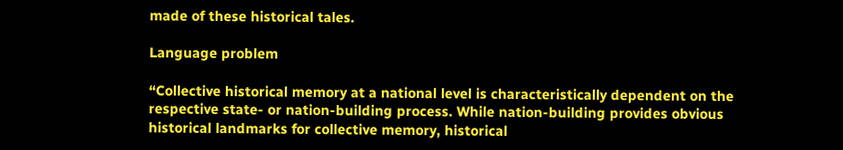made of these historical tales.

Language problem

“Collective historical memory at a national level is characteristically dependent on the respective state- or nation-building process. While nation-building provides obvious historical landmarks for collective memory, historical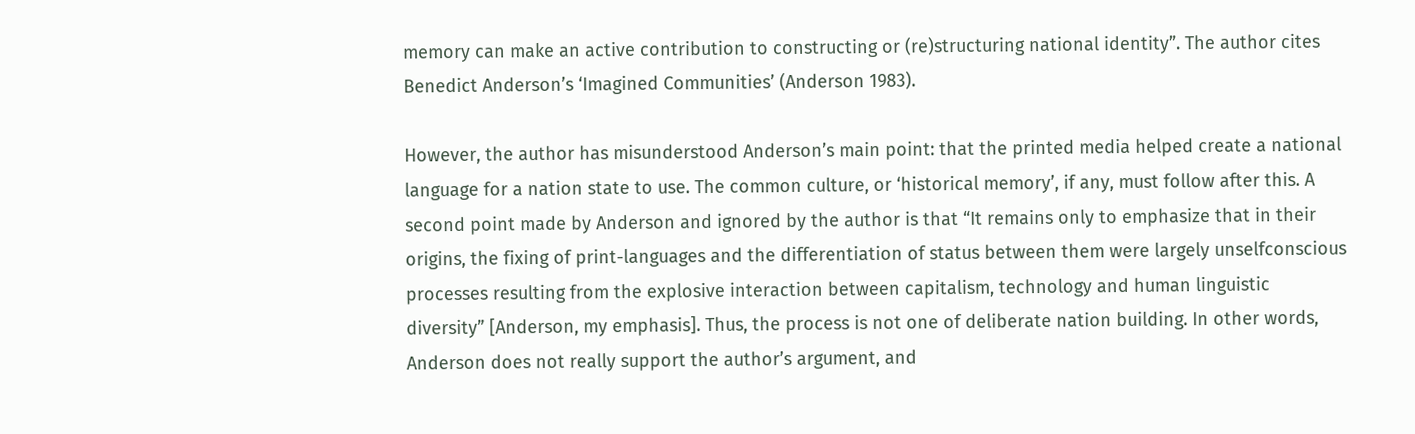memory can make an active contribution to constructing or (re)structuring national identity”. The author cites Benedict Anderson’s ‘Imagined Communities’ (Anderson 1983).

However, the author has misunderstood Anderson’s main point: that the printed media helped create a national language for a nation state to use. The common culture, or ‘historical memory’, if any, must follow after this. A second point made by Anderson and ignored by the author is that “It remains only to emphasize that in their origins, the fixing of print-languages and the differentiation of status between them were largely unselfconscious processes resulting from the explosive interaction between capitalism, technology and human linguistic diversity” [Anderson, my emphasis]. Thus, the process is not one of deliberate nation building. In other words, Anderson does not really support the author’s argument, and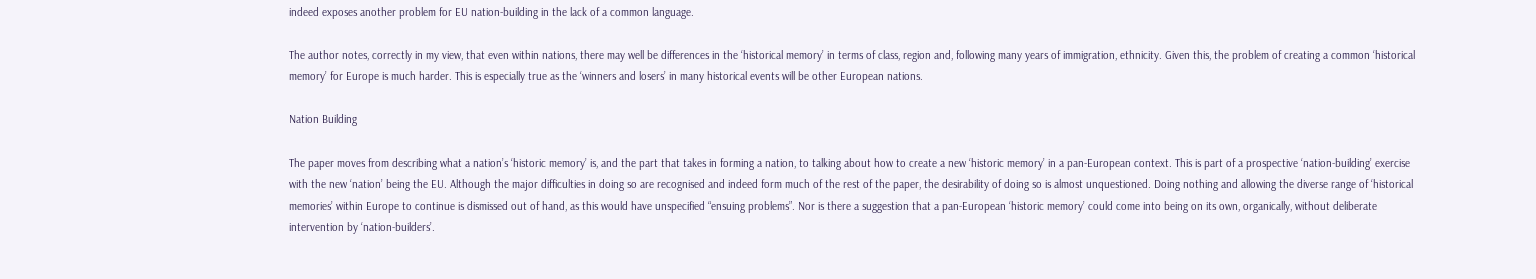indeed exposes another problem for EU nation-building in the lack of a common language.

The author notes, correctly in my view, that even within nations, there may well be differences in the ‘historical memory’ in terms of class, region and, following many years of immigration, ethnicity. Given this, the problem of creating a common ‘historical memory’ for Europe is much harder. This is especially true as the ‘winners and losers’ in many historical events will be other European nations.

Nation Building

The paper moves from describing what a nation’s ‘historic memory’ is, and the part that takes in forming a nation, to talking about how to create a new ‘historic memory’ in a pan-European context. This is part of a prospective ‘nation-building’ exercise with the new ‘nation’ being the EU. Although the major difficulties in doing so are recognised and indeed form much of the rest of the paper, the desirability of doing so is almost unquestioned. Doing nothing and allowing the diverse range of ‘historical memories’ within Europe to continue is dismissed out of hand, as this would have unspecified “ensuing problems”. Nor is there a suggestion that a pan-European ‘historic memory’ could come into being on its own, organically, without deliberate intervention by ‘nation-builders’.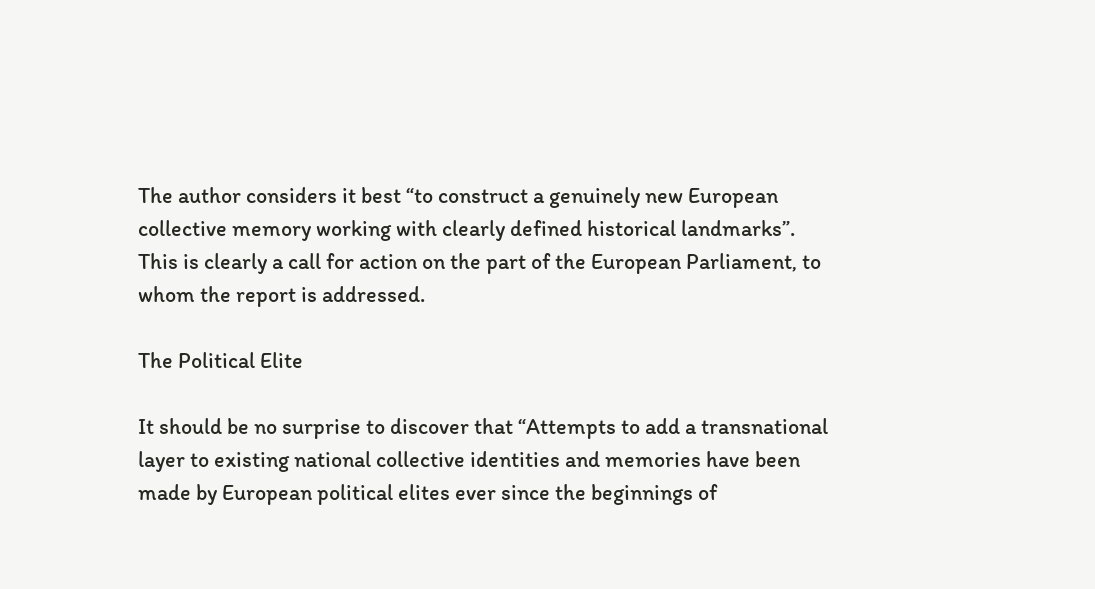The author considers it best “to construct a genuinely new European collective memory working with clearly defined historical landmarks”. This is clearly a call for action on the part of the European Parliament, to whom the report is addressed.

The Political Elite

It should be no surprise to discover that “Attempts to add a transnational layer to existing national collective identities and memories have been made by European political elites ever since the beginnings of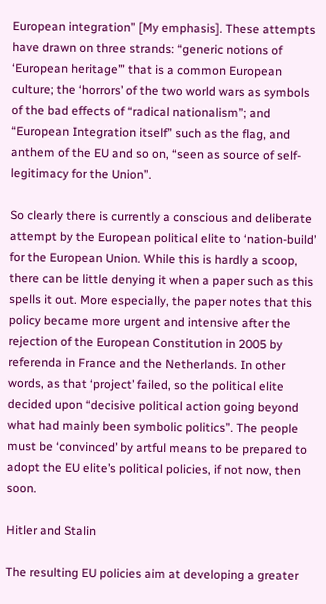European integration” [My emphasis]. These attempts have drawn on three strands: “generic notions of ‘European heritage’” that is a common European culture; the ‘horrors’ of the two world wars as symbols of the bad effects of “radical nationalism”; and “European Integration itself” such as the flag, and anthem of the EU and so on, “seen as source of self-legitimacy for the Union”.

So clearly there is currently a conscious and deliberate attempt by the European political elite to ‘nation-build’ for the European Union. While this is hardly a scoop, there can be little denying it when a paper such as this spells it out. More especially, the paper notes that this policy became more urgent and intensive after the rejection of the European Constitution in 2005 by referenda in France and the Netherlands. In other words, as that ‘project’ failed, so the political elite decided upon “decisive political action going beyond what had mainly been symbolic politics”. The people must be ‘convinced’ by artful means to be prepared to adopt the EU elite’s political policies, if not now, then soon.

Hitler and Stalin

The resulting EU policies aim at developing a greater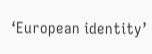‘European identity’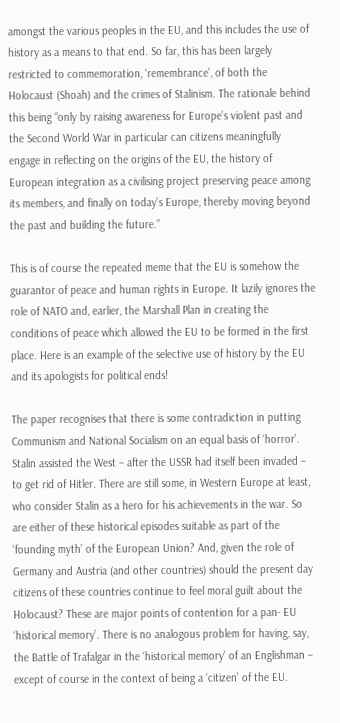amongst the various peoples in the EU, and this includes the use of history as a means to that end. So far, this has been largely restricted to commemoration, ‘remembrance’, of both the Holocaust (Shoah) and the crimes of Stalinism. The rationale behind this being “only by raising awareness for Europe’s violent past and the Second World War in particular can citizens meaningfully engage in reflecting on the origins of the EU, the history of European integration as a civilising project preserving peace among its members, and finally on today’s Europe, thereby moving beyond the past and building the future.”

This is of course the repeated meme that the EU is somehow the guarantor of peace and human rights in Europe. It lazily ignores the role of NATO and, earlier, the Marshall Plan in creating the conditions of peace which allowed the EU to be formed in the first place. Here is an example of the selective use of history by the EU and its apologists for political ends!

The paper recognises that there is some contradiction in putting Communism and National Socialism on an equal basis of ‘horror’. Stalin assisted the West – after the USSR had itself been invaded – to get rid of Hitler. There are still some, in Western Europe at least, who consider Stalin as a hero for his achievements in the war. So are either of these historical episodes suitable as part of the ‘founding myth’ of the European Union? And, given the role of Germany and Austria (and other countries) should the present day citizens of these countries continue to feel moral guilt about the Holocaust? These are major points of contention for a pan- EU ‘historical memory’. There is no analogous problem for having, say, the Battle of Trafalgar in the ‘historical memory’ of an Englishman – except of course in the context of being a ‘citizen’ of the EU.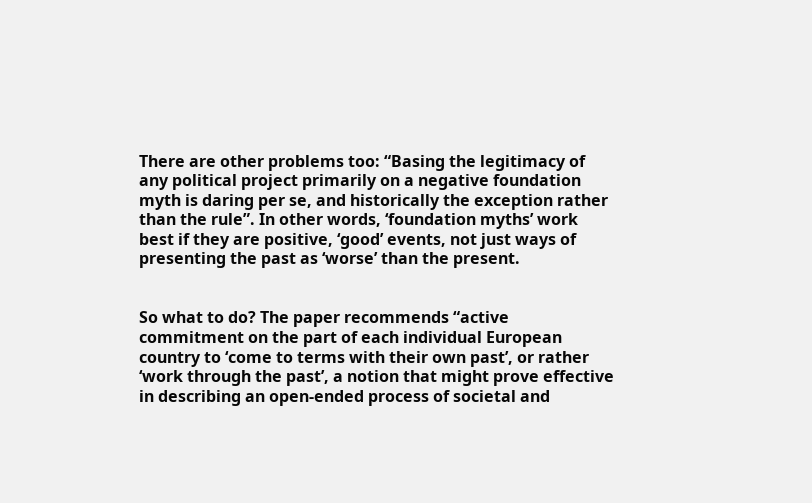There are other problems too: “Basing the legitimacy of any political project primarily on a negative foundation myth is daring per se, and historically the exception rather than the rule”. In other words, ‘foundation myths’ work best if they are positive, ‘good’ events, not just ways of presenting the past as ‘worse’ than the present.


So what to do? The paper recommends “active commitment on the part of each individual European country to ‘come to terms with their own past’, or rather ‘work through the past’, a notion that might prove effective in describing an open-ended process of societal and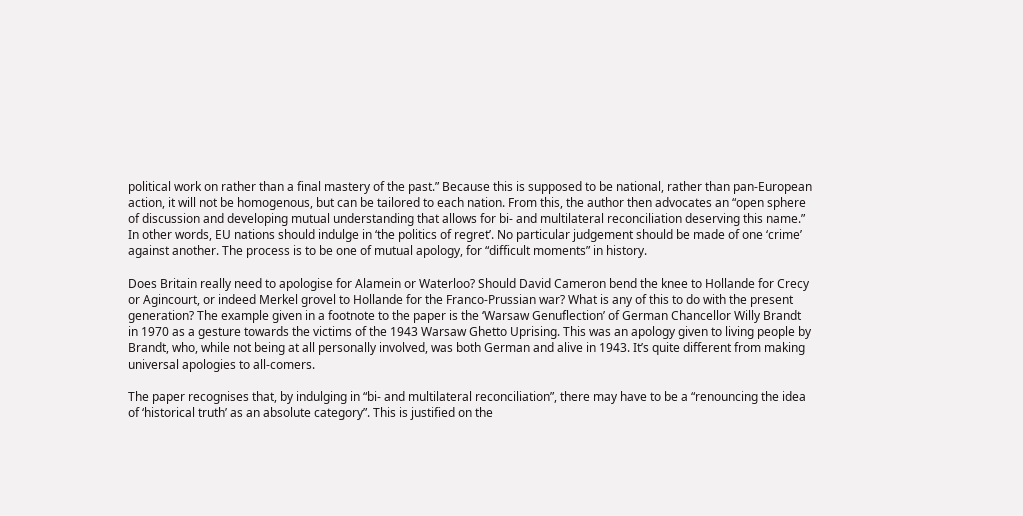political work on rather than a final mastery of the past.” Because this is supposed to be national, rather than pan-European action, it will not be homogenous, but can be tailored to each nation. From this, the author then advocates an “open sphere of discussion and developing mutual understanding that allows for bi- and multilateral reconciliation deserving this name.” In other words, EU nations should indulge in ‘the politics of regret’. No particular judgement should be made of one ‘crime’ against another. The process is to be one of mutual apology, for “difficult moments” in history.

Does Britain really need to apologise for Alamein or Waterloo? Should David Cameron bend the knee to Hollande for Crecy or Agincourt, or indeed Merkel grovel to Hollande for the Franco-Prussian war? What is any of this to do with the present generation? The example given in a footnote to the paper is the ‘Warsaw Genuflection’ of German Chancellor Willy Brandt in 1970 as a gesture towards the victims of the 1943 Warsaw Ghetto Uprising. This was an apology given to living people by Brandt, who, while not being at all personally involved, was both German and alive in 1943. It’s quite different from making universal apologies to all-comers.

The paper recognises that, by indulging in “bi- and multilateral reconciliation”, there may have to be a “renouncing the idea of ‘historical truth’ as an absolute category”. This is justified on the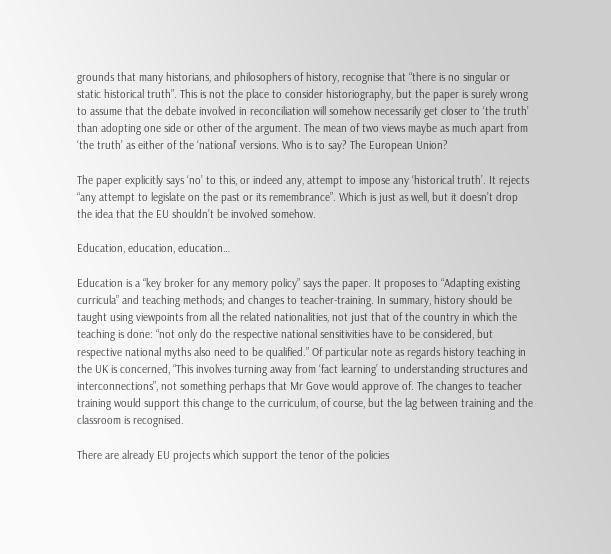grounds that many historians, and philosophers of history, recognise that “there is no singular or static historical truth”. This is not the place to consider historiography, but the paper is surely wrong to assume that the debate involved in reconciliation will somehow necessarily get closer to ‘the truth’ than adopting one side or other of the argument. The mean of two views maybe as much apart from ‘the truth’ as either of the ‘national’ versions. Who is to say? The European Union?

The paper explicitly says ‘no’ to this, or indeed any, attempt to impose any ‘historical truth’. It rejects “any attempt to legislate on the past or its remembrance”. Which is just as well, but it doesn’t drop the idea that the EU shouldn’t be involved somehow.

Education, education, education…

Education is a “key broker for any memory policy” says the paper. It proposes to “Adapting existing curricula” and teaching methods; and changes to teacher-training. In summary, history should be taught using viewpoints from all the related nationalities, not just that of the country in which the teaching is done: “not only do the respective national sensitivities have to be considered, but respective national myths also need to be qualified.” Of particular note as regards history teaching in the UK is concerned, “This involves turning away from ‘fact learning’ to understanding structures and interconnections”, not something perhaps that Mr Gove would approve of. The changes to teacher training would support this change to the curriculum, of course, but the lag between training and the classroom is recognised.

There are already EU projects which support the tenor of the policies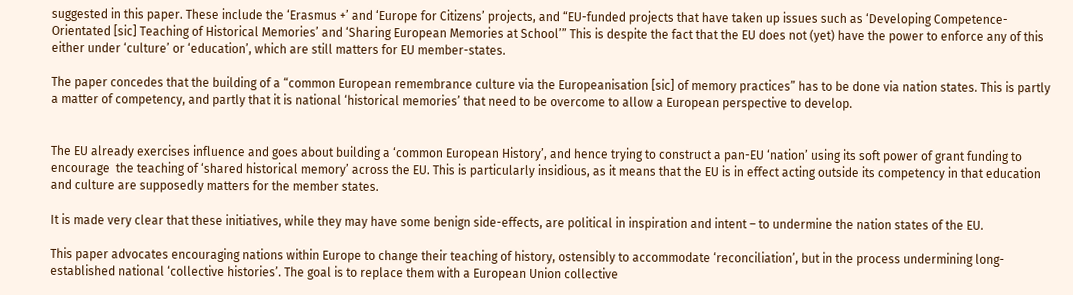suggested in this paper. These include the ‘Erasmus +’ and ‘Europe for Citizens’ projects, and “EU-funded projects that have taken up issues such as ‘Developing Competence-Orientated [sic] Teaching of Historical Memories’ and ‘Sharing European Memories at School’” This is despite the fact that the EU does not (yet) have the power to enforce any of this either under ‘culture’ or ‘education’, which are still matters for EU member-states.

The paper concedes that the building of a “common European remembrance culture via the Europeanisation [sic] of memory practices” has to be done via nation states. This is partly a matter of competency, and partly that it is national ‘historical memories’ that need to be overcome to allow a European perspective to develop.


The EU already exercises influence and goes about building a ‘common European History’, and hence trying to construct a pan-EU ‘nation’ using its soft power of grant funding to encourage  the teaching of ‘shared historical memory’ across the EU. This is particularly insidious, as it means that the EU is in effect acting outside its competency in that education and culture are supposedly matters for the member states.

It is made very clear that these initiatives, while they may have some benign side-effects, are political in inspiration and intent – to undermine the nation states of the EU.

This paper advocates encouraging nations within Europe to change their teaching of history, ostensibly to accommodate ‘reconciliation’, but in the process undermining long-established national ‘collective histories’. The goal is to replace them with a European Union collective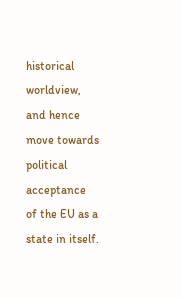historical worldview, and hence move towards political acceptance of the EU as a state in itself.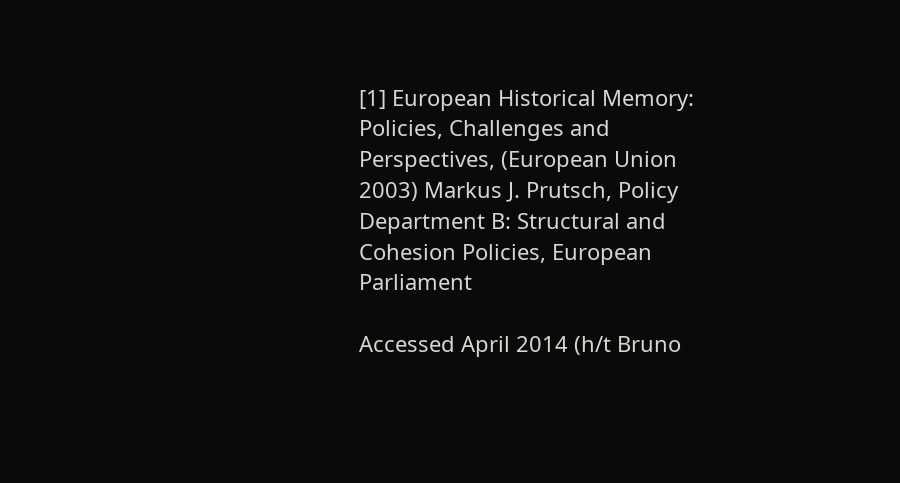[1] European Historical Memory: Policies, Challenges and Perspectives, (European Union 2003) Markus J. Prutsch, Policy Department B: Structural and Cohesion Policies, European Parliament

Accessed April 2014 (h/t Bruno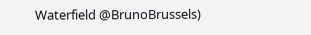Waterfield @BrunoBrussels)